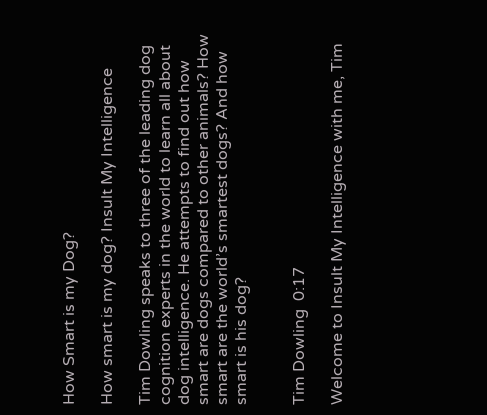How Smart is my Dog?

How smart is my dog? Insult My Intelligence

Tim Dowling speaks to three of the leading dog cognition experts in the world to learn all about dog intelligence. He attempts to find out how smart are dogs compared to other animals? How smart are the world’s smartest dogs? And how smart is his dog?


Tim Dowling  0:17

Welcome to Insult My Intelligence with me, Tim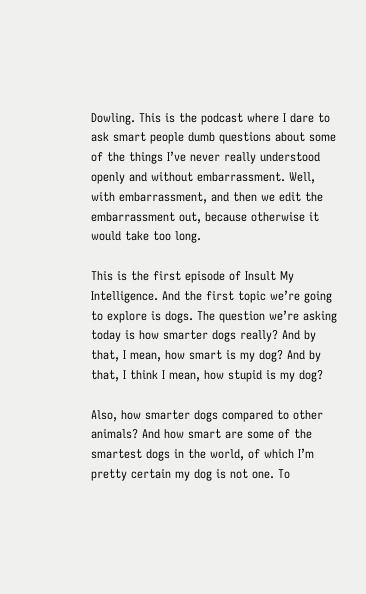Dowling. This is the podcast where I dare to ask smart people dumb questions about some of the things I’ve never really understood openly and without embarrassment. Well, with embarrassment, and then we edit the embarrassment out, because otherwise it would take too long.

This is the first episode of Insult My Intelligence. And the first topic we’re going to explore is dogs. The question we’re asking today is how smarter dogs really? And by that, I mean, how smart is my dog? And by that, I think I mean, how stupid is my dog?

Also, how smarter dogs compared to other animals? And how smart are some of the smartest dogs in the world, of which I’m pretty certain my dog is not one. To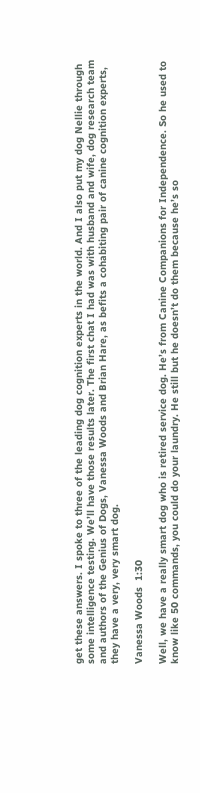get these answers. I spoke to three of the leading dog cognition experts in the world. And I also put my dog Nellie through some intelligence testing. We’ll have those results later. The first chat I had was with husband and wife, dog research team and authors of the Genius of Dogs, Vanessa Woods and Brian Hare, as befits a cohabiting pair of canine cognition experts, they have a very, very smart dog.

Vanessa Woods  1:30

Well, we have a really smart dog who is retired service dog. He’s from Canine Companions for Independence. So he used to know like 50 commands, you could do your laundry. He still but he doesn’t do them because he’s so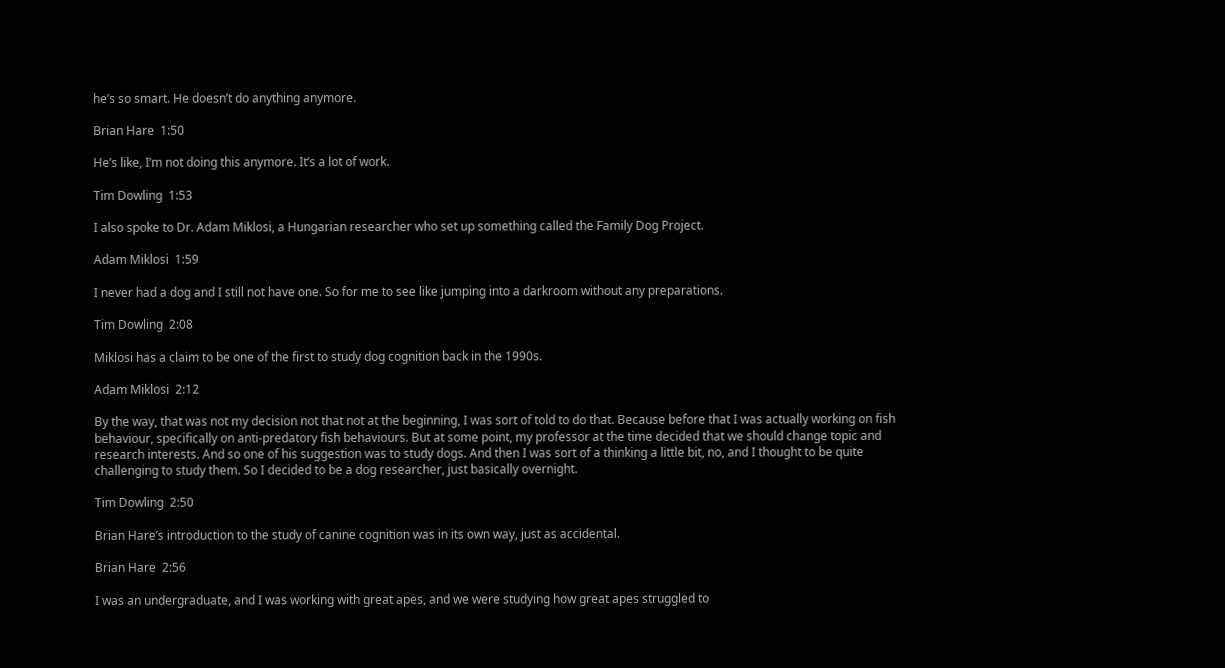he’s so smart. He doesn’t do anything anymore.

Brian Hare  1:50

He’s like, I’m not doing this anymore. It’s a lot of work.

Tim Dowling  1:53

I also spoke to Dr. Adam Miklosi, a Hungarian researcher who set up something called the Family Dog Project.

Adam Miklosi  1:59

I never had a dog and I still not have one. So for me to see like jumping into a darkroom without any preparations.

Tim Dowling  2:08

Miklosi has a claim to be one of the first to study dog cognition back in the 1990s.

Adam Miklosi  2:12

By the way, that was not my decision not that not at the beginning, I was sort of told to do that. Because before that I was actually working on fish behaviour, specifically on anti-predatory fish behaviours. But at some point, my professor at the time decided that we should change topic and research interests. And so one of his suggestion was to study dogs. And then I was sort of a thinking a little bit, no, and I thought to be quite challenging to study them. So I decided to be a dog researcher, just basically overnight.

Tim Dowling  2:50

Brian Hare’s introduction to the study of canine cognition was in its own way, just as accidental.

Brian Hare  2:56

I was an undergraduate, and I was working with great apes, and we were studying how great apes struggled to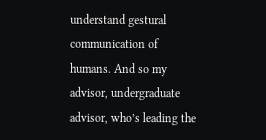understand gestural communication of humans. And so my advisor, undergraduate advisor, who’s leading the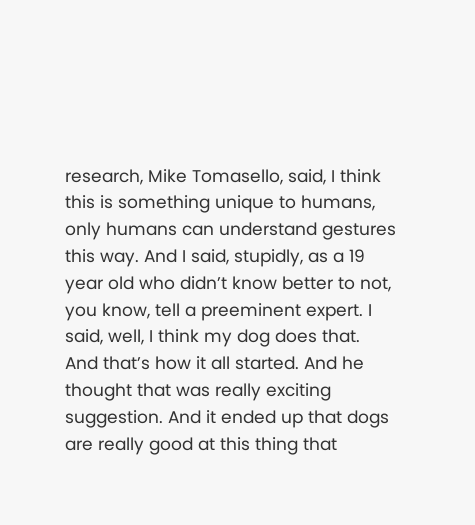research, Mike Tomasello, said, I think this is something unique to humans, only humans can understand gestures this way. And I said, stupidly, as a 19 year old who didn’t know better to not, you know, tell a preeminent expert. I said, well, I think my dog does that. And that’s how it all started. And he thought that was really exciting suggestion. And it ended up that dogs are really good at this thing that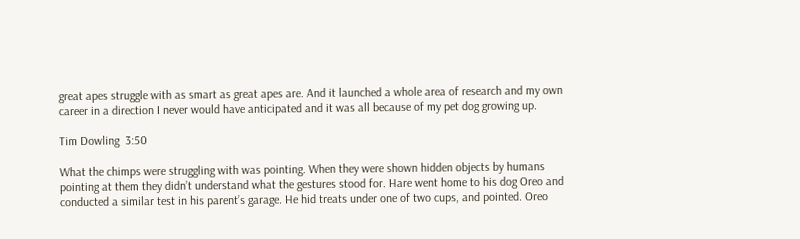great apes struggle with as smart as great apes are. And it launched a whole area of research and my own career in a direction I never would have anticipated and it was all because of my pet dog growing up.

Tim Dowling  3:50

What the chimps were struggling with was pointing. When they were shown hidden objects by humans pointing at them they didn’t understand what the gestures stood for. Hare went home to his dog Oreo and conducted a similar test in his parent’s garage. He hid treats under one of two cups, and pointed. Oreo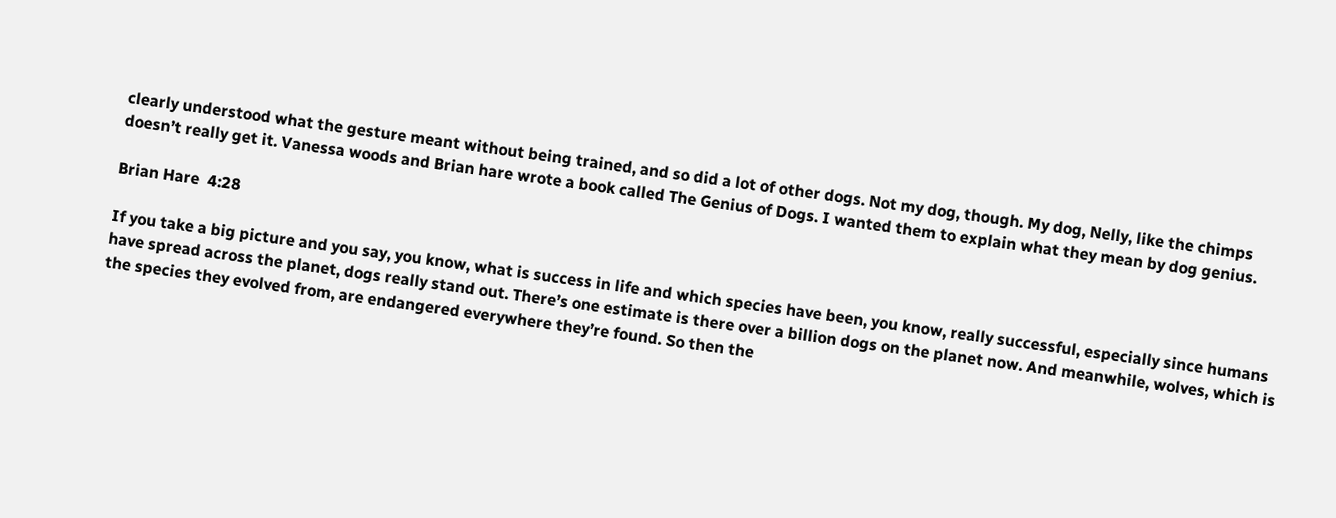clearly understood what the gesture meant without being trained, and so did a lot of other dogs. Not my dog, though. My dog, Nelly, like the chimps doesn’t really get it. Vanessa woods and Brian hare wrote a book called The Genius of Dogs. I wanted them to explain what they mean by dog genius.

Brian Hare  4:28

If you take a big picture and you say, you know, what is success in life and which species have been, you know, really successful, especially since humans have spread across the planet, dogs really stand out. There’s one estimate is there over a billion dogs on the planet now. And meanwhile, wolves, which is the species they evolved from, are endangered everywhere they’re found. So then the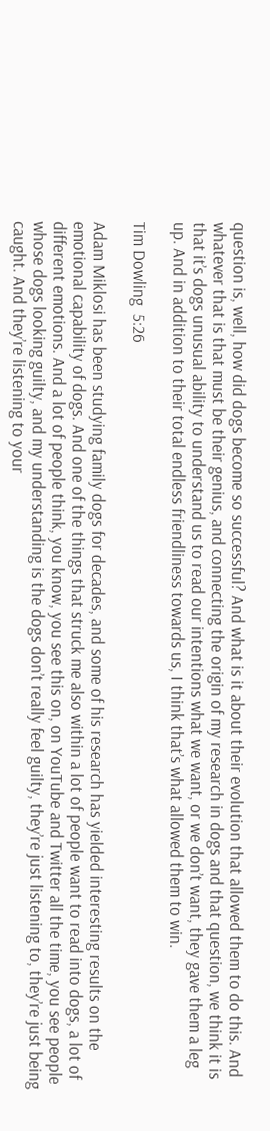question is, well, how did dogs become so successful? And what is it about their evolution that allowed them to do this. And whatever that is that must be their genius, and connecting the origin of my research in dogs and that question, we think it is that it’s dogs unusual ability to understand us to read our intentions what we want, or we don’t want, they gave them a leg up. And in addition to their total endless friendliness towards us, I think that’s what allowed them to win.

Tim Dowling  5:26

Adam Miklosi has been studying family dogs for decades, and some of his research has yielded interesting results on the emotional capability of dogs. And one of the things that struck me also within a lot of people want to read into dogs, a lot of different emotions. And a lot of people think, you know, you see this on, on YouTube and Twitter all the time, you see people whose dogs looking guilty, and my understanding is the dogs don’t really feel guilty, they’re just listening to, they’re just being caught. And they’re listening to your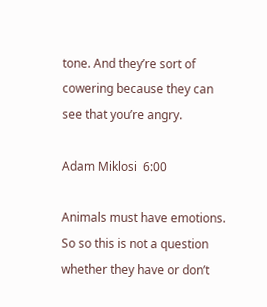tone. And they’re sort of cowering because they can see that you’re angry.

Adam Miklosi  6:00

Animals must have emotions. So so this is not a question whether they have or don’t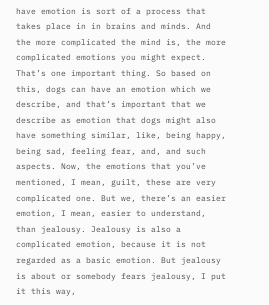have emotion is sort of a process that takes place in in brains and minds. And the more complicated the mind is, the more complicated emotions you might expect. That’s one important thing. So based on this, dogs can have an emotion which we describe, and that’s important that we describe as emotion that dogs might also have something similar, like, being happy, being sad, feeling fear, and, and such aspects. Now, the emotions that you’ve mentioned, I mean, guilt, these are very complicated one. But we, there’s an easier emotion, I mean, easier to understand, than jealousy. Jealousy is also a complicated emotion, because it is not regarded as a basic emotion. But jealousy is about or somebody fears jealousy, I put it this way,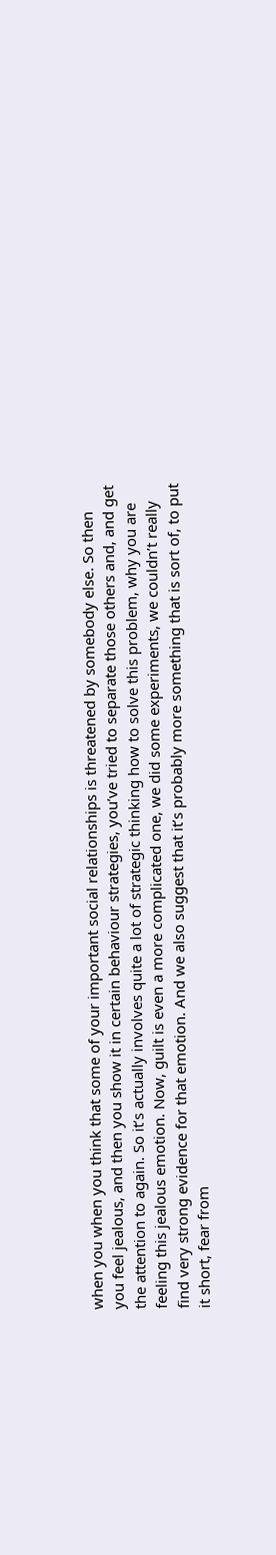when you when you think that some of your important social relationships is threatened by somebody else. So then you feel jealous, and then you show it in certain behaviour strategies, you’ve tried to separate those others and, and get the attention to again. So it’s actually involves quite a lot of strategic thinking how to solve this problem, why you are feeling this jealous emotion. Now, guilt is even a more complicated one, we did some experiments, we couldn’t really find very strong evidence for that emotion. And we also suggest that it’s probably more something that is sort of, to put it short, fear from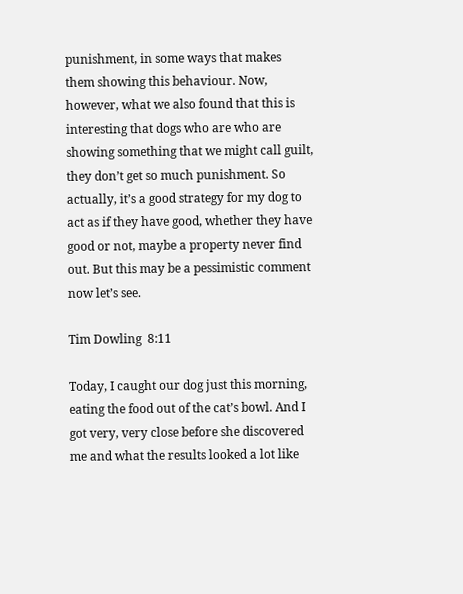punishment, in some ways that makes them showing this behaviour. Now, however, what we also found that this is interesting that dogs who are who are showing something that we might call guilt, they don’t get so much punishment. So actually, it’s a good strategy for my dog to act as if they have good, whether they have good or not, maybe a property never find out. But this may be a pessimistic comment now let’s see.

Tim Dowling  8:11

Today, I caught our dog just this morning, eating the food out of the cat’s bowl. And I got very, very close before she discovered me and what the results looked a lot like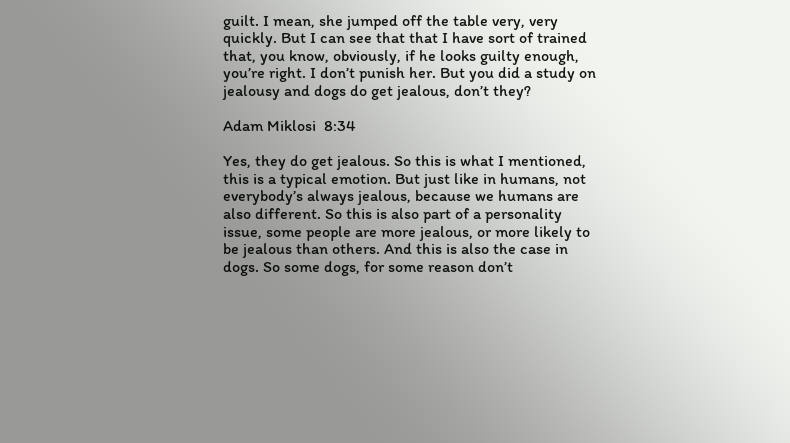guilt. I mean, she jumped off the table very, very quickly. But I can see that that I have sort of trained that, you know, obviously, if he looks guilty enough, you’re right. I don’t punish her. But you did a study on jealousy and dogs do get jealous, don’t they?

Adam Miklosi  8:34

Yes, they do get jealous. So this is what I mentioned, this is a typical emotion. But just like in humans, not everybody’s always jealous, because we humans are also different. So this is also part of a personality issue, some people are more jealous, or more likely to be jealous than others. And this is also the case in dogs. So some dogs, for some reason don’t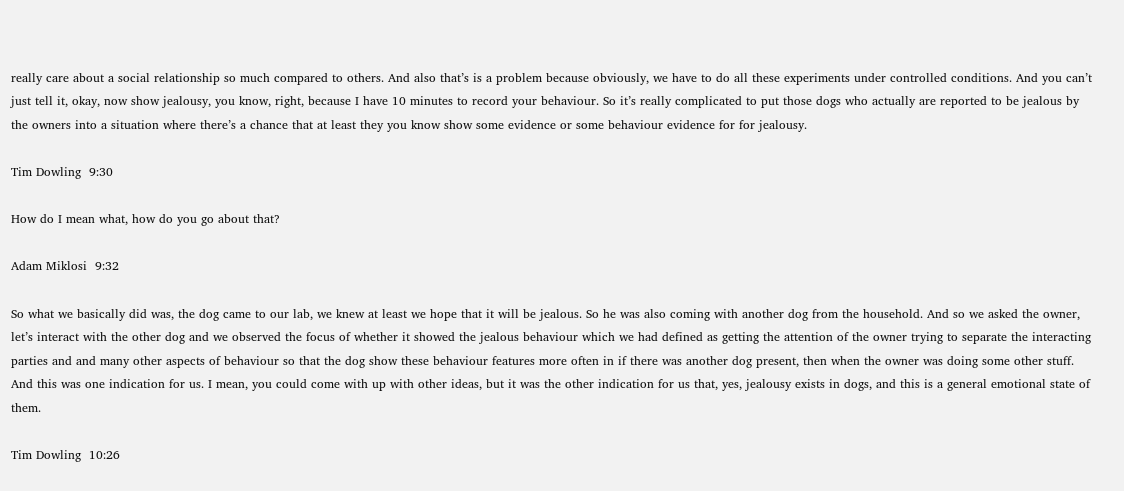really care about a social relationship so much compared to others. And also that’s is a problem because obviously, we have to do all these experiments under controlled conditions. And you can’t just tell it, okay, now show jealousy, you know, right, because I have 10 minutes to record your behaviour. So it’s really complicated to put those dogs who actually are reported to be jealous by the owners into a situation where there’s a chance that at least they you know show some evidence or some behaviour evidence for for jealousy.

Tim Dowling  9:30

How do I mean what, how do you go about that?

Adam Miklosi  9:32

So what we basically did was, the dog came to our lab, we knew at least we hope that it will be jealous. So he was also coming with another dog from the household. And so we asked the owner, let’s interact with the other dog and we observed the focus of whether it showed the jealous behaviour which we had defined as getting the attention of the owner trying to separate the interacting parties and and many other aspects of behaviour so that the dog show these behaviour features more often in if there was another dog present, then when the owner was doing some other stuff. And this was one indication for us. I mean, you could come with up with other ideas, but it was the other indication for us that, yes, jealousy exists in dogs, and this is a general emotional state of them.

Tim Dowling  10:26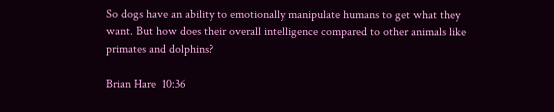So dogs have an ability to emotionally manipulate humans to get what they want. But how does their overall intelligence compared to other animals like primates and dolphins?

Brian Hare  10:36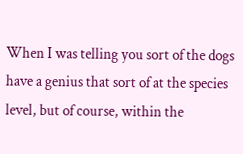When I was telling you sort of the dogs have a genius that sort of at the species level, but of course, within the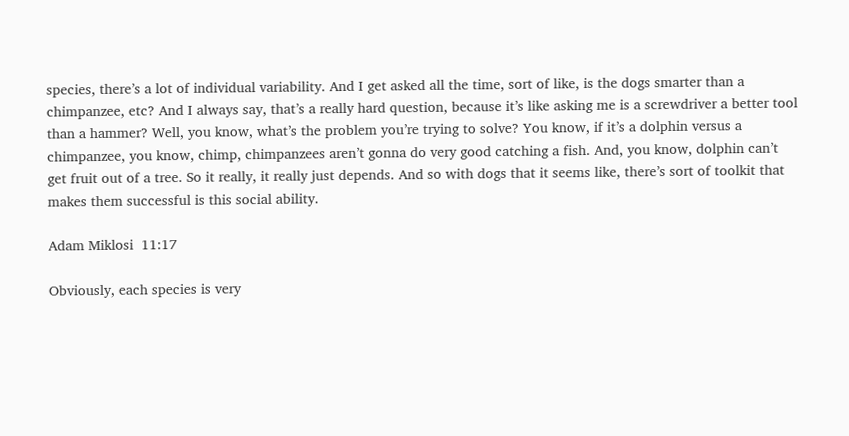species, there’s a lot of individual variability. And I get asked all the time, sort of like, is the dogs smarter than a chimpanzee, etc? And I always say, that’s a really hard question, because it’s like asking me is a screwdriver a better tool than a hammer? Well, you know, what’s the problem you’re trying to solve? You know, if it’s a dolphin versus a chimpanzee, you know, chimp, chimpanzees aren’t gonna do very good catching a fish. And, you know, dolphin can’t get fruit out of a tree. So it really, it really just depends. And so with dogs that it seems like, there’s sort of toolkit that makes them successful is this social ability.

Adam Miklosi  11:17

Obviously, each species is very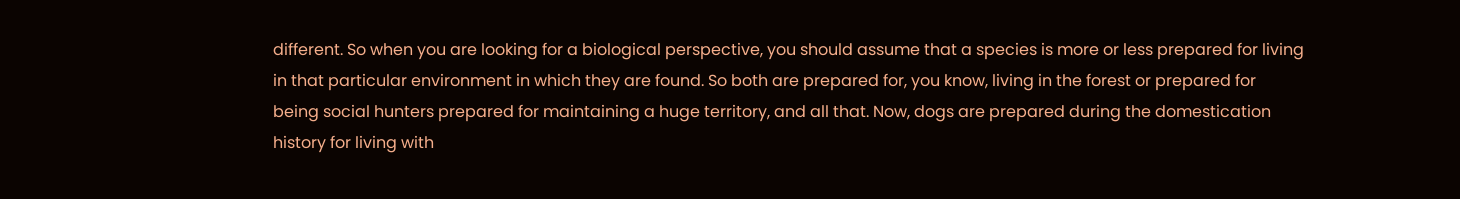different. So when you are looking for a biological perspective, you should assume that a species is more or less prepared for living in that particular environment in which they are found. So both are prepared for, you know, living in the forest or prepared for being social hunters prepared for maintaining a huge territory, and all that. Now, dogs are prepared during the domestication history for living with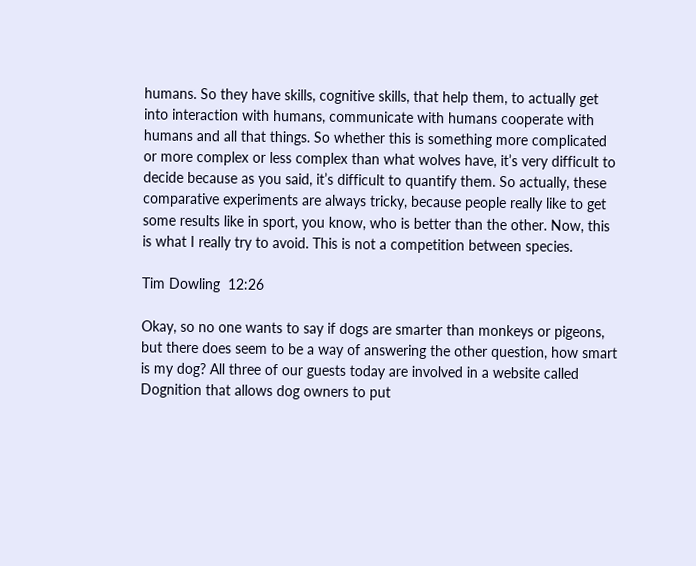humans. So they have skills, cognitive skills, that help them, to actually get into interaction with humans, communicate with humans cooperate with humans and all that things. So whether this is something more complicated or more complex or less complex than what wolves have, it’s very difficult to decide because as you said, it’s difficult to quantify them. So actually, these comparative experiments are always tricky, because people really like to get some results like in sport, you know, who is better than the other. Now, this is what I really try to avoid. This is not a competition between species.

Tim Dowling  12:26

Okay, so no one wants to say if dogs are smarter than monkeys or pigeons, but there does seem to be a way of answering the other question, how smart is my dog? All three of our guests today are involved in a website called Dognition that allows dog owners to put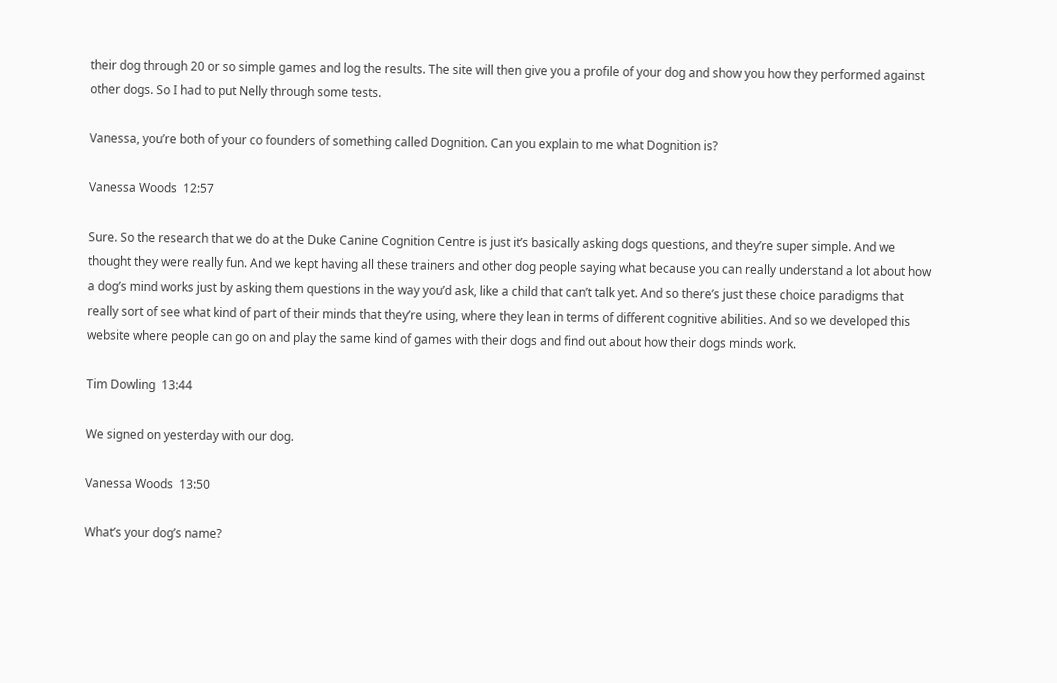their dog through 20 or so simple games and log the results. The site will then give you a profile of your dog and show you how they performed against other dogs. So I had to put Nelly through some tests.

Vanessa, you’re both of your co founders of something called Dognition. Can you explain to me what Dognition is?

Vanessa Woods  12:57

Sure. So the research that we do at the Duke Canine Cognition Centre is just it’s basically asking dogs questions, and they’re super simple. And we thought they were really fun. And we kept having all these trainers and other dog people saying what because you can really understand a lot about how a dog’s mind works just by asking them questions in the way you’d ask, like a child that can’t talk yet. And so there’s just these choice paradigms that really sort of see what kind of part of their minds that they’re using, where they lean in terms of different cognitive abilities. And so we developed this website where people can go on and play the same kind of games with their dogs and find out about how their dogs minds work.

Tim Dowling  13:44

We signed on yesterday with our dog.

Vanessa Woods  13:50

What’s your dog’s name?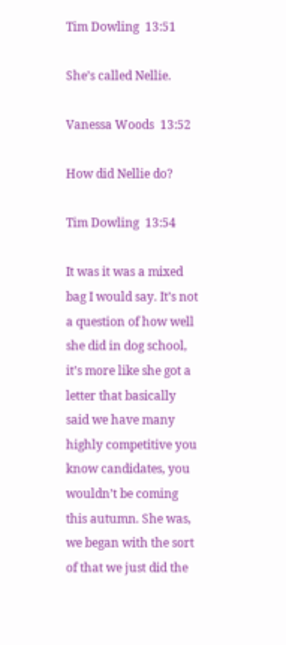Tim Dowling  13:51

She’s called Nellie.

Vanessa Woods  13:52

How did Nellie do?

Tim Dowling  13:54

It was it was a mixed bag I would say. It’s not a question of how well she did in dog school, it’s more like she got a letter that basically said we have many highly competitive you know candidates, you wouldn’t be coming this autumn. She was, we began with the sort of that we just did the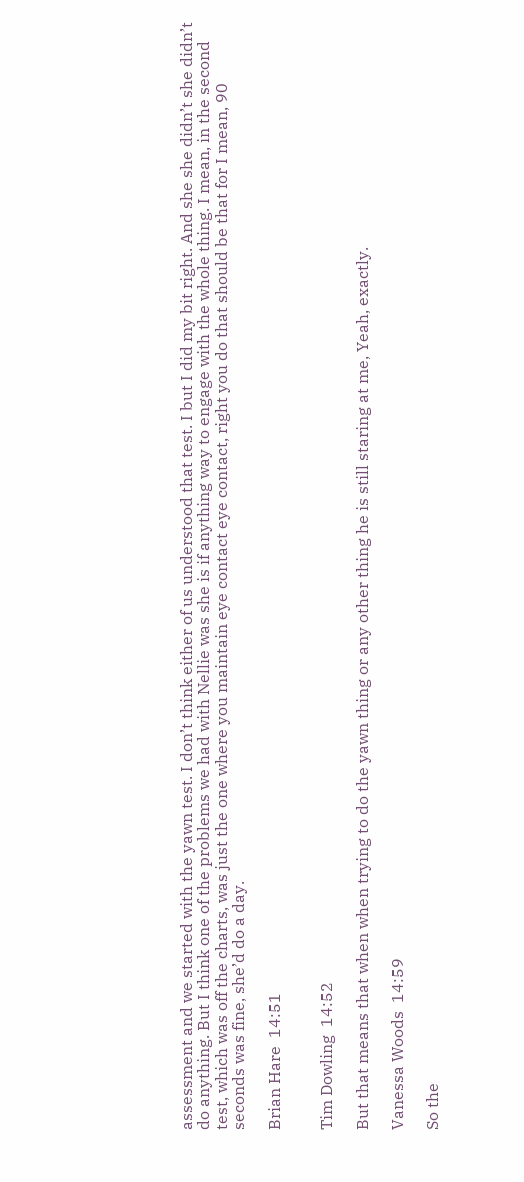assessment and we started with the yawn test. I don’t think either of us understood that test. I but I did my bit right. And she she didn’t she didn’t do anything. But I think one of the problems we had with Nellie was she is if anything way to engage with the whole thing. I mean, in the second test, which was off the charts, was just the one where you maintain eye contact eye contact, right you do that should be that for I mean, 90 seconds was fine, she’d do a day.

Brian Hare  14:51


Tim Dowling  14:52

But that means that when when trying to do the yawn thing or any other thing he is still staring at me, Yeah, exactly.

Vanessa Woods  14:59

So the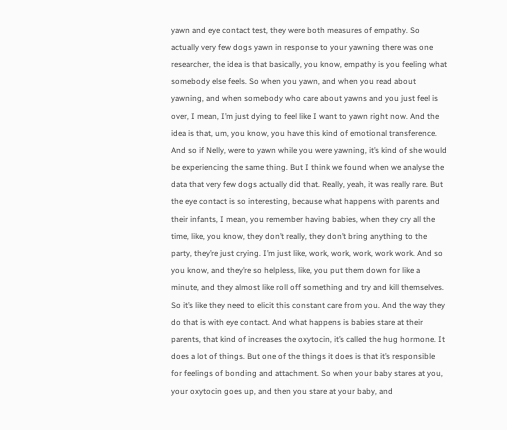yawn and eye contact test, they were both measures of empathy. So actually very few dogs yawn in response to your yawning there was one researcher, the idea is that basically, you know, empathy is you feeling what somebody else feels. So when you yawn, and when you read about yawning, and when somebody who care about yawns and you just feel is over, I mean, I’m just dying to feel like I want to yawn right now. And the idea is that, um, you know, you have this kind of emotional transference. And so if Nelly, were to yawn while you were yawning, it’s kind of she would be experiencing the same thing. But I think we found when we analyse the data that very few dogs actually did that. Really, yeah, it was really rare. But the eye contact is so interesting, because what happens with parents and their infants, I mean, you remember having babies, when they cry all the time, like, you know, they don’t really, they don’t bring anything to the party, they’re just crying. I’m just like, work, work, work, work work. And so you know, and they’re so helpless, like, you put them down for like a minute, and they almost like roll off something and try and kill themselves. So it’s like they need to elicit this constant care from you. And the way they do that is with eye contact. And what happens is babies stare at their parents, that kind of increases the oxytocin, it’s called the hug hormone. It does a lot of things. But one of the things it does is that it’s responsible for feelings of bonding and attachment. So when your baby stares at you, your oxytocin goes up, and then you stare at your baby, and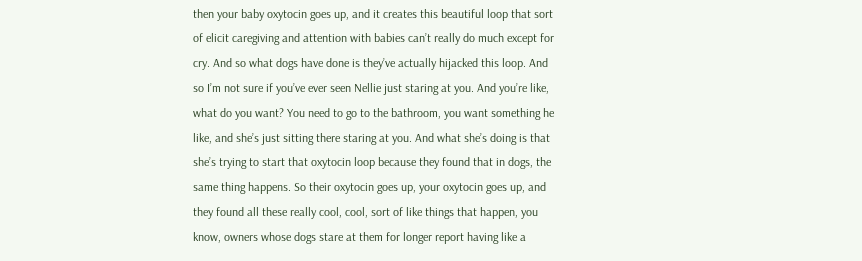then your baby oxytocin goes up, and it creates this beautiful loop that sort of elicit caregiving and attention with babies can’t really do much except for cry. And so what dogs have done is they’ve actually hijacked this loop. And so I’m not sure if you’ve ever seen Nellie just staring at you. And you’re like, what do you want? You need to go to the bathroom, you want something he like, and she’s just sitting there staring at you. And what she’s doing is that she’s trying to start that oxytocin loop because they found that in dogs, the same thing happens. So their oxytocin goes up, your oxytocin goes up, and they found all these really cool, cool, sort of like things that happen, you know, owners whose dogs stare at them for longer report having like a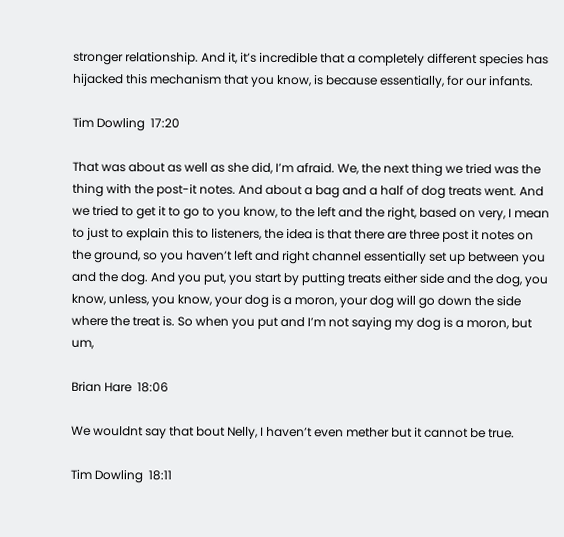stronger relationship. And it, it’s incredible that a completely different species has hijacked this mechanism that you know, is because essentially, for our infants.

Tim Dowling  17:20

That was about as well as she did, I’m afraid. We, the next thing we tried was the thing with the post-it notes. And about a bag and a half of dog treats went. And we tried to get it to go to you know, to the left and the right, based on very, I mean to just to explain this to listeners, the idea is that there are three post it notes on the ground, so you haven’t left and right channel essentially set up between you and the dog. And you put, you start by putting treats either side and the dog, you know, unless, you know, your dog is a moron, your dog will go down the side where the treat is. So when you put and I’m not saying my dog is a moron, but um,

Brian Hare  18:06

We wouldnt say that bout Nelly, I haven’t even mether but it cannot be true.

Tim Dowling  18:11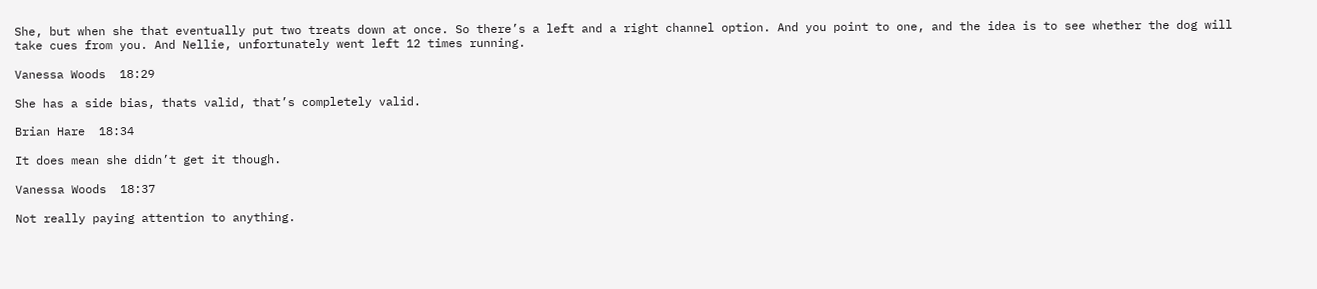She, but when she that eventually put two treats down at once. So there’s a left and a right channel option. And you point to one, and the idea is to see whether the dog will take cues from you. And Nellie, unfortunately went left 12 times running.

Vanessa Woods  18:29

She has a side bias, thats valid, that’s completely valid.

Brian Hare  18:34

It does mean she didn’t get it though.

Vanessa Woods  18:37

Not really paying attention to anything.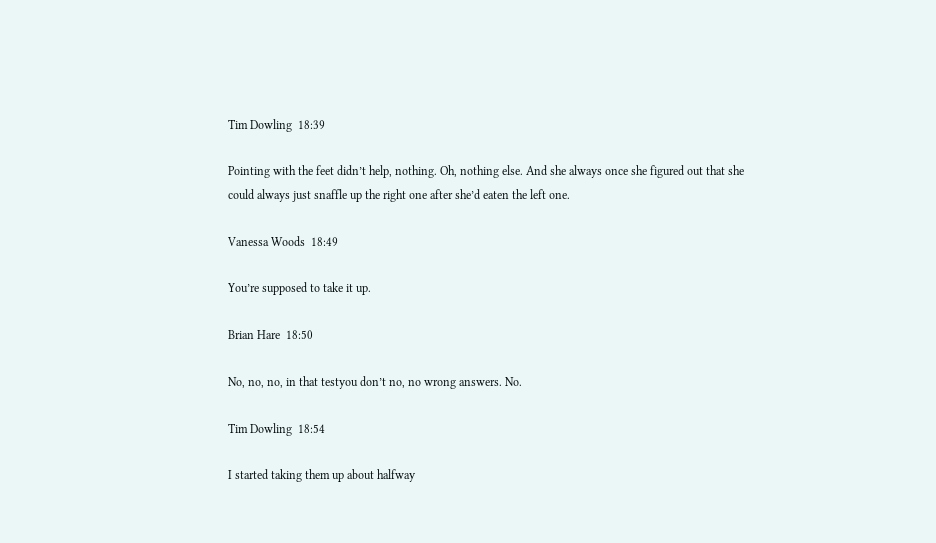Tim Dowling  18:39

Pointing with the feet didn’t help, nothing. Oh, nothing else. And she always once she figured out that she could always just snaffle up the right one after she’d eaten the left one.

Vanessa Woods  18:49

You’re supposed to take it up.

Brian Hare  18:50

No, no, no, in that testyou don’t no, no wrong answers. No.

Tim Dowling  18:54

I started taking them up about halfway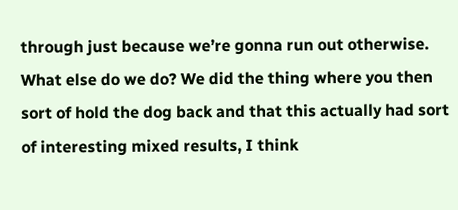through just because we’re gonna run out otherwise. What else do we do? We did the thing where you then sort of hold the dog back and that this actually had sort of interesting mixed results, I think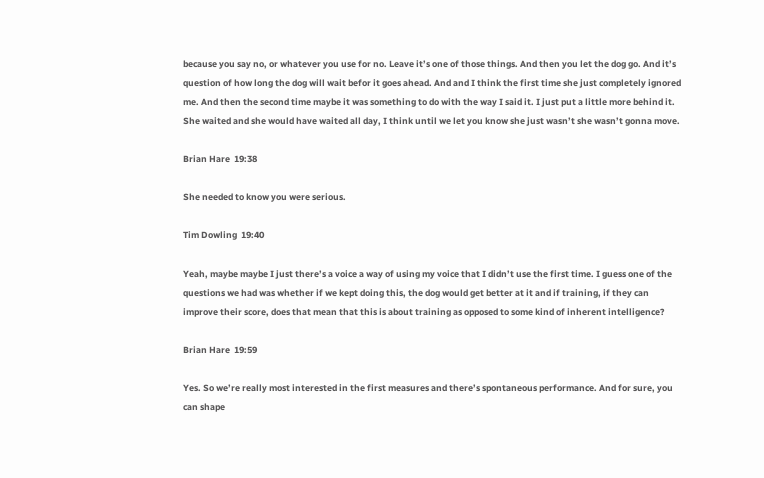because you say no, or whatever you use for no. Leave it’s one of those things. And then you let the dog go. And it’s question of how long the dog will wait befor it goes ahead. And and I think the first time she just completely ignored me. And then the second time maybe it was something to do with the way I said it. I just put a little more behind it. She waited and she would have waited all day, I think until we let you know she just wasn’t she wasn’t gonna move.

Brian Hare  19:38

She needed to know you were serious.

Tim Dowling  19:40

Yeah, maybe maybe I just there’s a voice a way of using my voice that I didn’t use the first time. I guess one of the questions we had was whether if we kept doing this, the dog would get better at it and if training, if they can improve their score, does that mean that this is about training as opposed to some kind of inherent intelligence?

Brian Hare  19:59

Yes. So we’re really most interested in the first measures and there’s spontaneous performance. And for sure, you can shape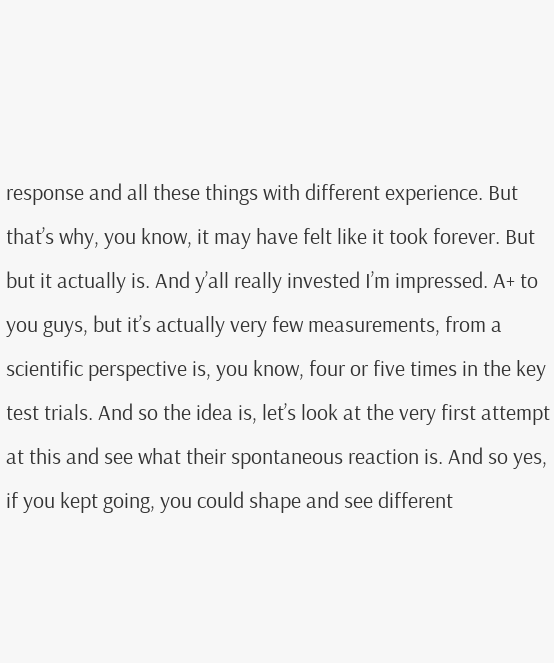response and all these things with different experience. But that’s why, you know, it may have felt like it took forever. But but it actually is. And y’all really invested I’m impressed. A+ to you guys, but it’s actually very few measurements, from a scientific perspective is, you know, four or five times in the key test trials. And so the idea is, let’s look at the very first attempt at this and see what their spontaneous reaction is. And so yes, if you kept going, you could shape and see different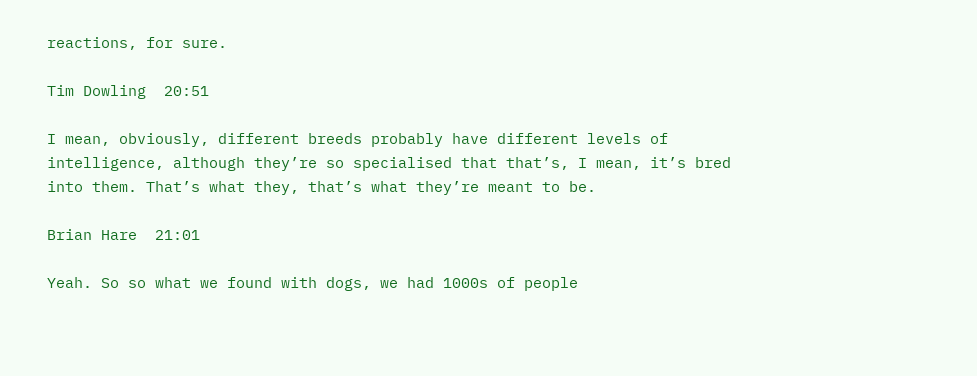reactions, for sure.

Tim Dowling  20:51

I mean, obviously, different breeds probably have different levels of intelligence, although they’re so specialised that that’s, I mean, it’s bred into them. That’s what they, that’s what they’re meant to be.

Brian Hare  21:01

Yeah. So so what we found with dogs, we had 1000s of people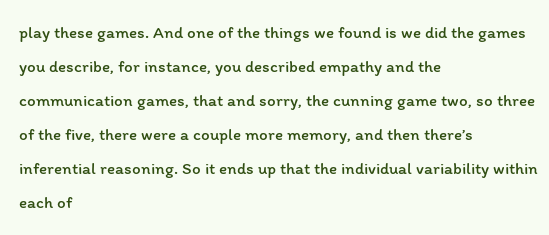play these games. And one of the things we found is we did the games you describe, for instance, you described empathy and the communication games, that and sorry, the cunning game two, so three of the five, there were a couple more memory, and then there’s inferential reasoning. So it ends up that the individual variability within each of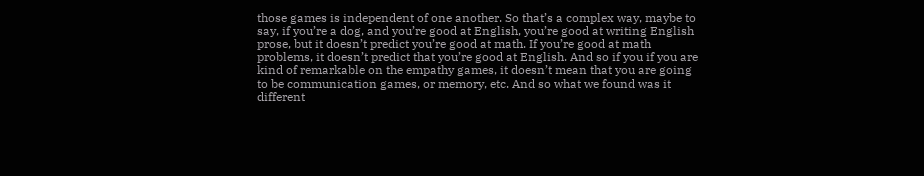those games is independent of one another. So that’s a complex way, maybe to say, if you’re a dog, and you’re good at English, you’re good at writing English prose, but it doesn’t predict you’re good at math. If you’re good at math problems, it doesn’t predict that you’re good at English. And so if you if you are kind of remarkable on the empathy games, it doesn’t mean that you are going to be communication games, or memory, etc. And so what we found was it different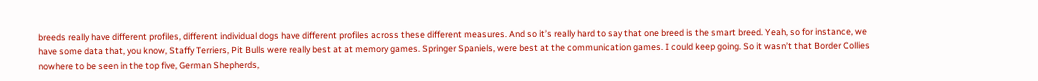breeds really have different profiles, different individual dogs have different profiles across these different measures. And so it’s really hard to say that one breed is the smart breed. Yeah, so for instance, we have some data that, you know, Staffy Terriers, Pit Bulls were really best at at memory games. Springer Spaniels, were best at the communication games. I could keep going. So it wasn’t that Border Collies nowhere to be seen in the top five, German Shepherds,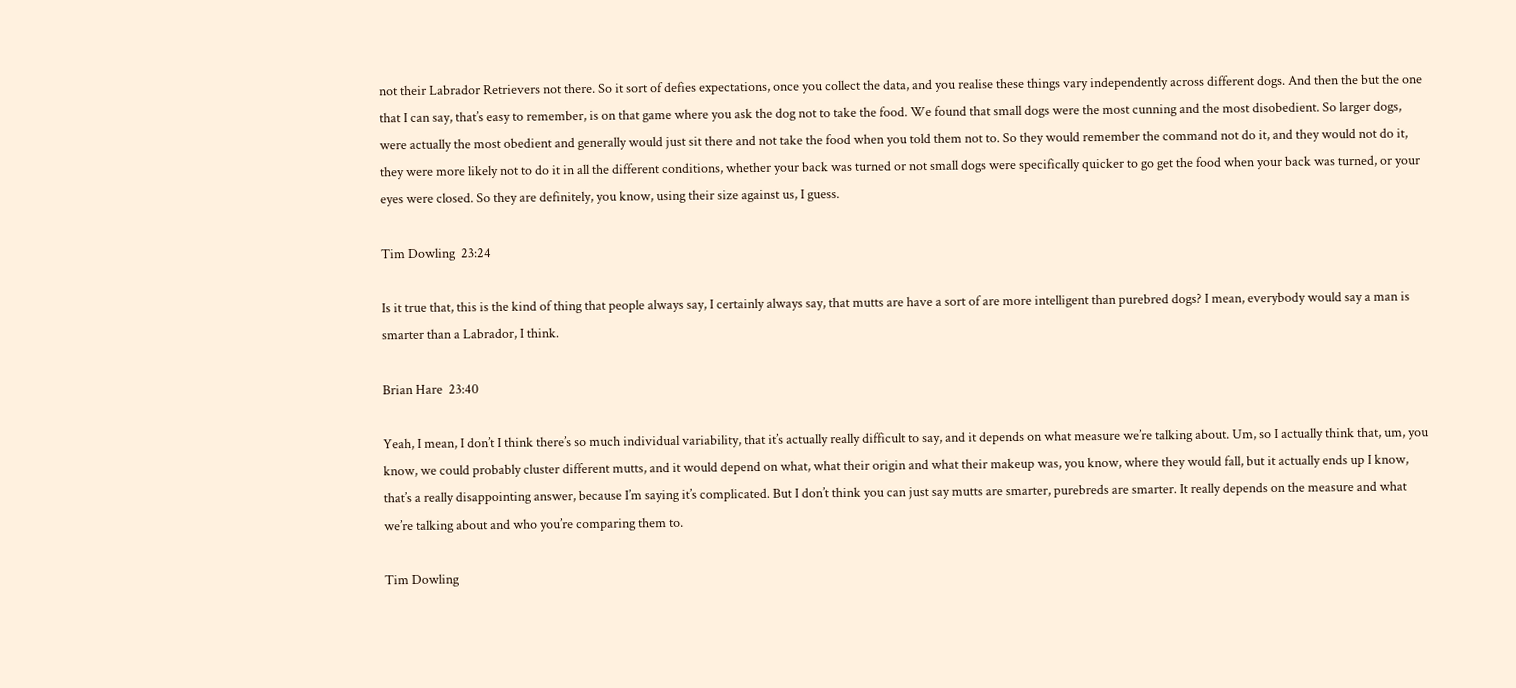not their Labrador Retrievers not there. So it sort of defies expectations, once you collect the data, and you realise these things vary independently across different dogs. And then the but the one that I can say, that’s easy to remember, is on that game where you ask the dog not to take the food. We found that small dogs were the most cunning and the most disobedient. So larger dogs, were actually the most obedient and generally would just sit there and not take the food when you told them not to. So they would remember the command not do it, and they would not do it, they were more likely not to do it in all the different conditions, whether your back was turned or not small dogs were specifically quicker to go get the food when your back was turned, or your eyes were closed. So they are definitely, you know, using their size against us, I guess.

Tim Dowling  23:24

Is it true that, this is the kind of thing that people always say, I certainly always say, that mutts are have a sort of are more intelligent than purebred dogs? I mean, everybody would say a man is smarter than a Labrador, I think.

Brian Hare  23:40

Yeah, I mean, I don’t I think there’s so much individual variability, that it’s actually really difficult to say, and it depends on what measure we’re talking about. Um, so I actually think that, um, you know, we could probably cluster different mutts, and it would depend on what, what their origin and what their makeup was, you know, where they would fall, but it actually ends up I know, that’s a really disappointing answer, because I’m saying it’s complicated. But I don’t think you can just say mutts are smarter, purebreds are smarter. It really depends on the measure and what we’re talking about and who you’re comparing them to.

Tim Dowling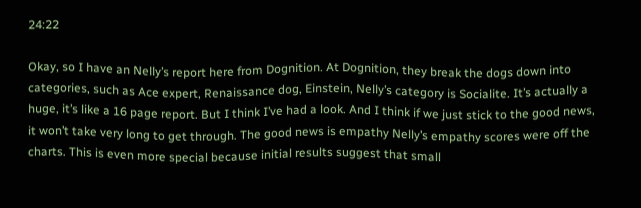24:22

Okay, so I have an Nelly’s report here from Dognition. At Dognition, they break the dogs down into categories, such as Ace expert, Renaissance dog, Einstein, Nelly’s category is Socialite. It’s actually a huge, it’s like a 16 page report. But I think I’ve had a look. And I think if we just stick to the good news, it won’t take very long to get through. The good news is empathy Nelly’s empathy scores were off the charts. This is even more special because initial results suggest that small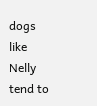dogs like Nelly tend to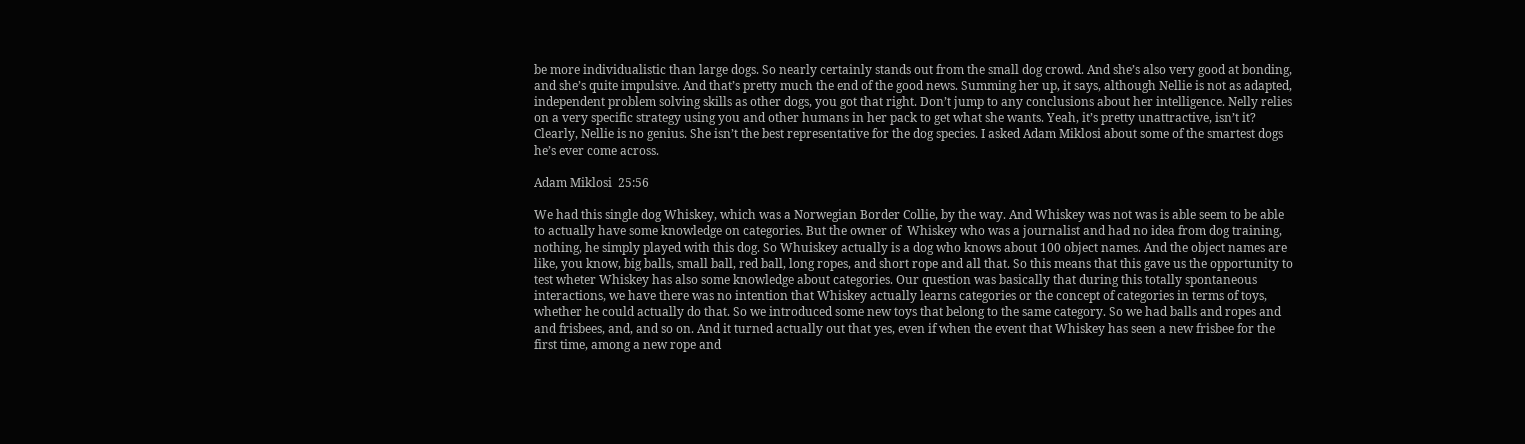be more individualistic than large dogs. So nearly certainly stands out from the small dog crowd. And she’s also very good at bonding, and she’s quite impulsive. And that’s pretty much the end of the good news. Summing her up, it says, although Nellie is not as adapted, independent problem solving skills as other dogs, you got that right. Don’t jump to any conclusions about her intelligence. Nelly relies on a very specific strategy using you and other humans in her pack to get what she wants. Yeah, it’s pretty unattractive, isn’t it? Clearly, Nellie is no genius. She isn’t the best representative for the dog species. I asked Adam Miklosi about some of the smartest dogs he’s ever come across.

Adam Miklosi  25:56

We had this single dog Whiskey, which was a Norwegian Border Collie, by the way. And Whiskey was not was is able seem to be able to actually have some knowledge on categories. But the owner of  Whiskey who was a journalist and had no idea from dog training, nothing, he simply played with this dog. So Whuiskey actually is a dog who knows about 100 object names. And the object names are like, you know, big balls, small ball, red ball, long ropes, and short rope and all that. So this means that this gave us the opportunity to test wheter Whiskey has also some knowledge about categories. Our question was basically that during this totally spontaneous interactions, we have there was no intention that Whiskey actually learns categories or the concept of categories in terms of toys, whether he could actually do that. So we introduced some new toys that belong to the same category. So we had balls and ropes and and frisbees, and, and so on. And it turned actually out that yes, even if when the event that Whiskey has seen a new frisbee for the first time, among a new rope and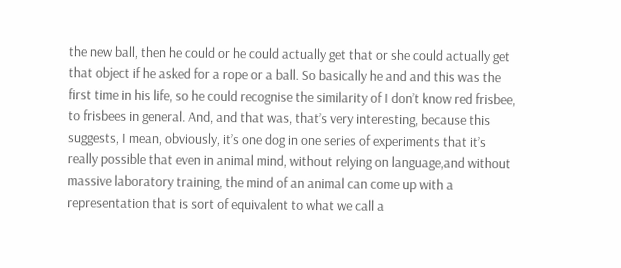the new ball, then he could or he could actually get that or she could actually get that object if he asked for a rope or a ball. So basically he and and this was the first time in his life, so he could recognise the similarity of I don’t know red frisbee, to frisbees in general. And, and that was, that’s very interesting, because this suggests, I mean, obviously, it’s one dog in one series of experiments that it’s really possible that even in animal mind, without relying on language,and without massive laboratory training, the mind of an animal can come up with a representation that is sort of equivalent to what we call a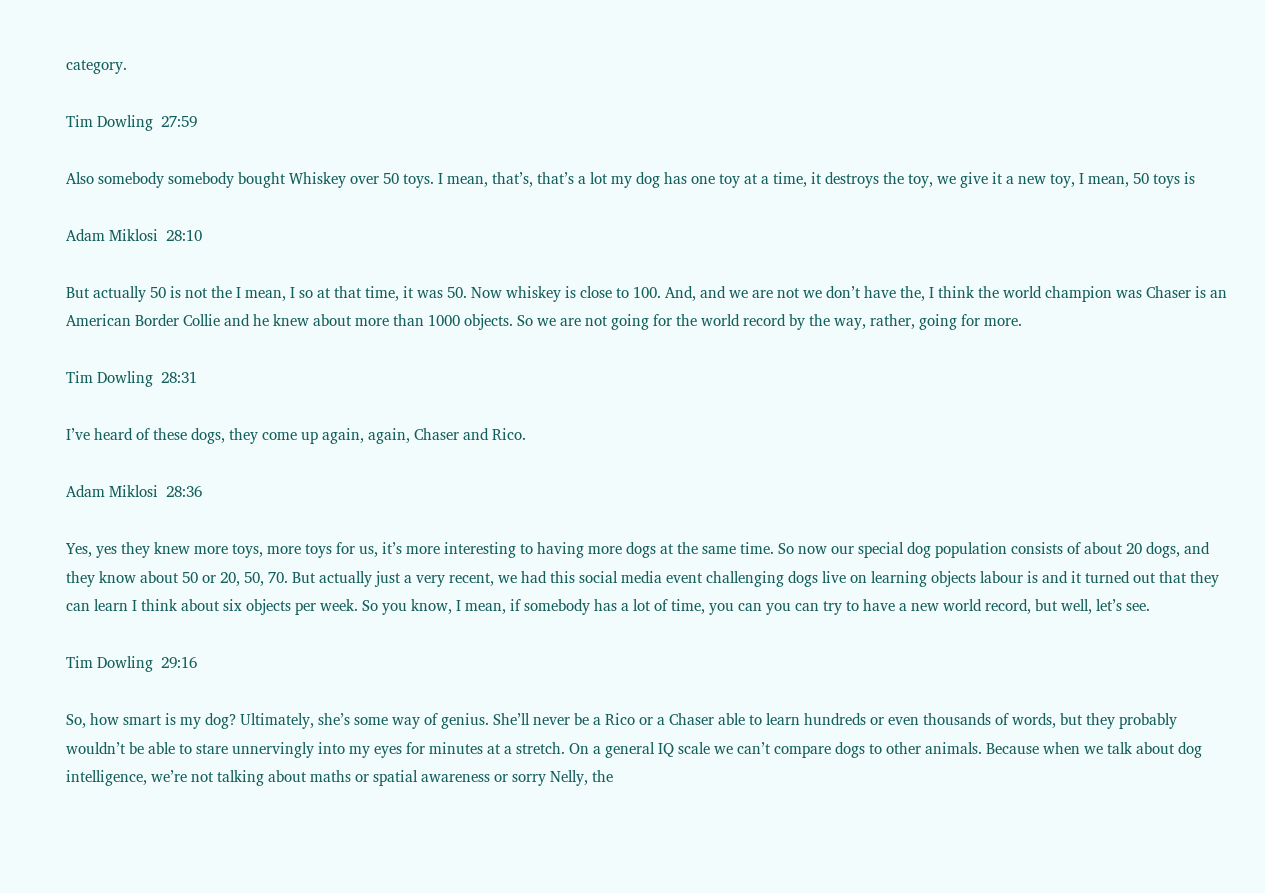category.

Tim Dowling  27:59

Also somebody somebody bought Whiskey over 50 toys. I mean, that’s, that’s a lot my dog has one toy at a time, it destroys the toy, we give it a new toy, I mean, 50 toys is

Adam Miklosi  28:10

But actually 50 is not the I mean, I so at that time, it was 50. Now whiskey is close to 100. And, and we are not we don’t have the, I think the world champion was Chaser is an American Border Collie and he knew about more than 1000 objects. So we are not going for the world record by the way, rather, going for more.

Tim Dowling  28:31

I’ve heard of these dogs, they come up again, again, Chaser and Rico.

Adam Miklosi  28:36

Yes, yes they knew more toys, more toys for us, it’s more interesting to having more dogs at the same time. So now our special dog population consists of about 20 dogs, and they know about 50 or 20, 50, 70. But actually just a very recent, we had this social media event challenging dogs live on learning objects labour is and it turned out that they can learn I think about six objects per week. So you know, I mean, if somebody has a lot of time, you can you can try to have a new world record, but well, let’s see.

Tim Dowling  29:16

So, how smart is my dog? Ultimately, she’s some way of genius. She’ll never be a Rico or a Chaser able to learn hundreds or even thousands of words, but they probably wouldn’t be able to stare unnervingly into my eyes for minutes at a stretch. On a general IQ scale we can’t compare dogs to other animals. Because when we talk about dog intelligence, we’re not talking about maths or spatial awareness or sorry Nelly, the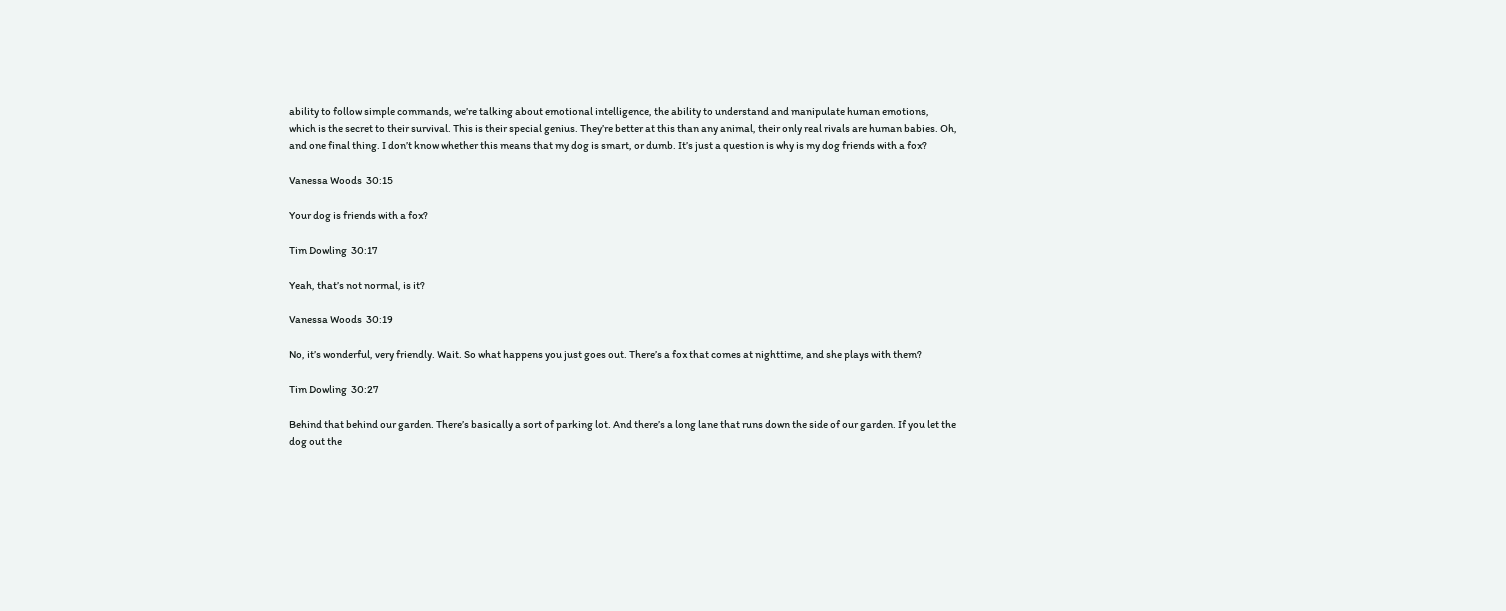ability to follow simple commands, we’re talking about emotional intelligence, the ability to understand and manipulate human emotions, which is the secret to their survival. This is their special genius. They’re better at this than any animal, their only real rivals are human babies. Oh, and one final thing. I don’t know whether this means that my dog is smart, or dumb. It’s just a question is why is my dog friends with a fox?

Vanessa Woods  30:15

Your dog is friends with a fox?

Tim Dowling  30:17

Yeah, that’s not normal, is it?

Vanessa Woods  30:19

No, it’s wonderful, very friendly. Wait. So what happens you just goes out. There’s a fox that comes at nighttime, and she plays with them?

Tim Dowling  30:27

Behind that behind our garden. There’s basically a sort of parking lot. And there’s a long lane that runs down the side of our garden. If you let the dog out the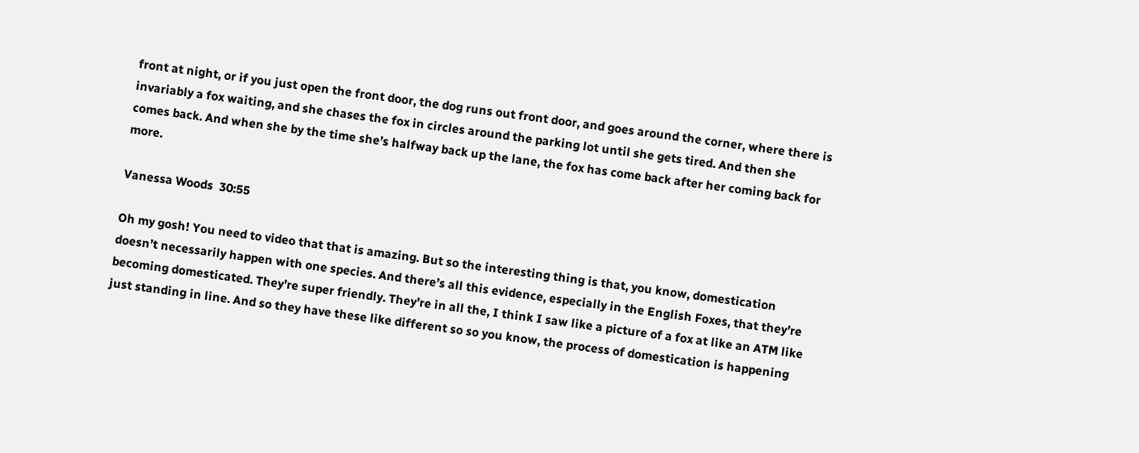front at night, or if you just open the front door, the dog runs out front door, and goes around the corner, where there is invariably a fox waiting, and she chases the fox in circles around the parking lot until she gets tired. And then she comes back. And when she by the time she’s halfway back up the lane, the fox has come back after her coming back for more.

Vanessa Woods  30:55

Oh my gosh! You need to video that that is amazing. But so the interesting thing is that, you know, domestication doesn’t necessarily happen with one species. And there’s all this evidence, especially in the English Foxes, that they’re becoming domesticated. They’re super friendly. They’re in all the, I think I saw like a picture of a fox at like an ATM like just standing in line. And so they have these like different so so you know, the process of domestication is happening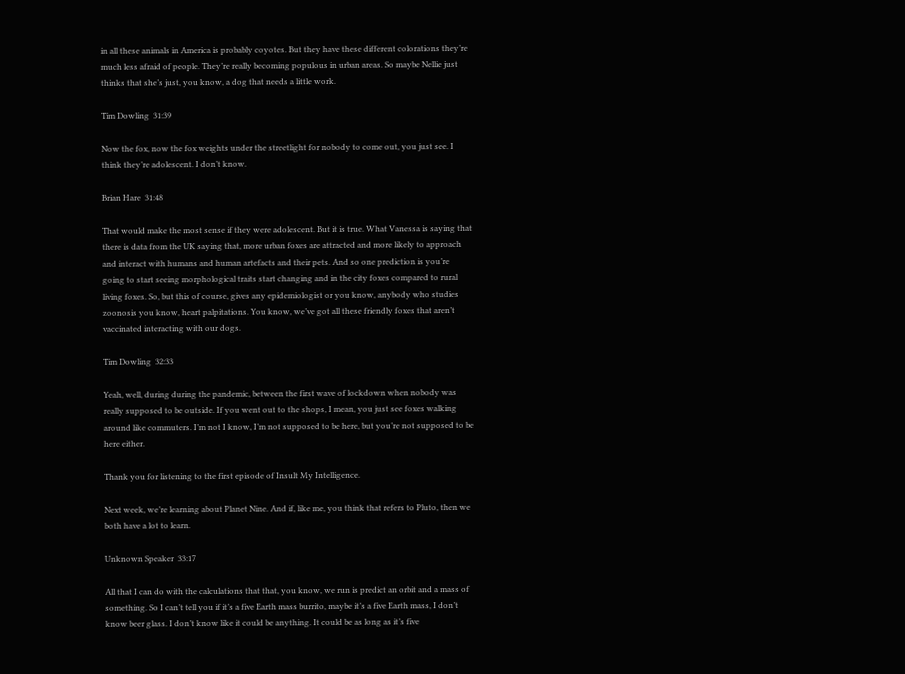in all these animals in America is probably coyotes. But they have these different colorations they’re much less afraid of people. They’re really becoming populous in urban areas. So maybe Nellie just thinks that she’s just, you know, a dog that needs a little work.

Tim Dowling  31:39

Now the fox, now the fox weights under the streetlight for nobody to come out, you just see. I think they’re adolescent. I don’t know.

Brian Hare  31:48

That would make the most sense if they were adolescent. But it is true. What Vanessa is saying that there is data from the UK saying that, more urban foxes are attracted and more likely to approach and interact with humans and human artefacts and their pets. And so one prediction is you’re going to start seeing morphological traits start changing and in the city foxes compared to rural living foxes. So, but this of course, gives any epidemiologist or you know, anybody who studies zoonosis you know, heart palpitations. You know, we’ve got all these friendly foxes that aren’t vaccinated interacting with our dogs.

Tim Dowling  32:33

Yeah, well, during during the pandemic, between the first wave of lockdown when nobody was really supposed to be outside. If you went out to the shops, I mean, you just see foxes walking around like commuters. I’m not I know, I’m not supposed to be here, but you’re not supposed to be here either.

Thank you for listening to the first episode of Insult My Intelligence.

Next week, we’re learning about Planet Nine. And if, like me, you think that refers to Pluto, then we both have a lot to learn.

Unknown Speaker  33:17

All that I can do with the calculations that that, you know, we run is predict an orbit and a mass of something. So I can’t tell you if it’s a five Earth mass burrito, maybe it’s a five Earth mass, I don’t know beer glass. I don’t know like it could be anything. It could be as long as it’s five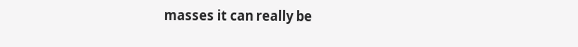masses it can really be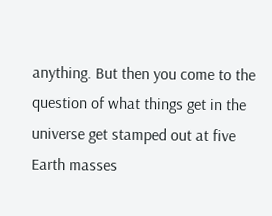anything. But then you come to the question of what things get in the universe get stamped out at five Earth masses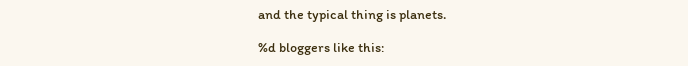and the typical thing is planets.

%d bloggers like this: